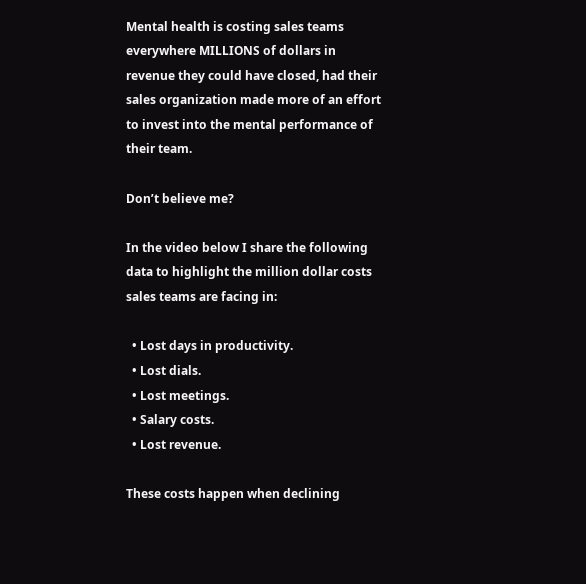Mental health is costing sales teams everywhere MILLIONS of dollars in revenue they could have closed, had their sales organization made more of an effort to invest into the mental performance of their team.

Don’t believe me?

In the video below I share the following data to highlight the million dollar costs sales teams are facing in:

  • Lost days in productivity.
  • Lost dials.
  • Lost meetings.
  • Salary costs.
  • Lost revenue.

These costs happen when declining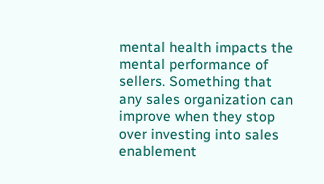mental health impacts the mental performance of sellers. Something that any sales organization can improve when they stop over investing into sales enablement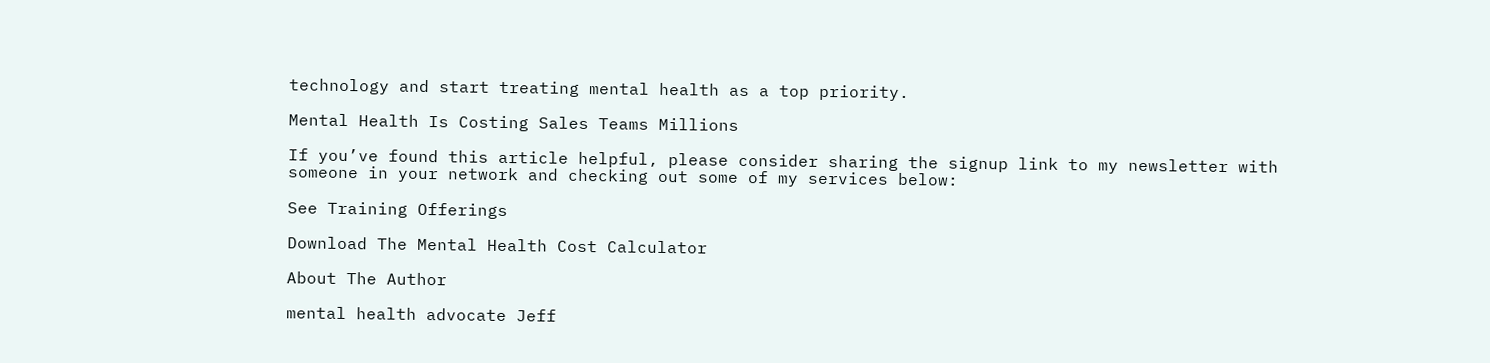technology and start treating mental health as a top priority.

Mental Health Is Costing Sales Teams Millions

If you’ve found this article helpful, please consider sharing the signup link to my newsletter with someone in your network and checking out some of my services below:

See Training Offerings

Download The Mental Health Cost Calculator

About The Author

mental health advocate Jeff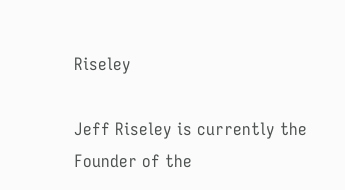Riseley

Jeff Riseley is currently the Founder of the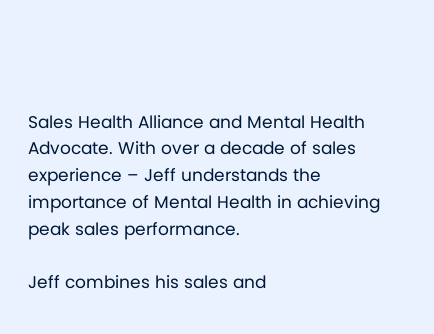Sales Health Alliance and Mental Health Advocate. With over a decade of sales experience – Jeff understands the importance of Mental Health in achieving peak sales performance.

Jeff combines his sales and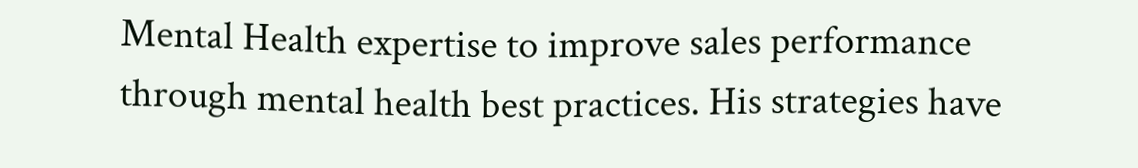Mental Health expertise to improve sales performance through mental health best practices. His strategies have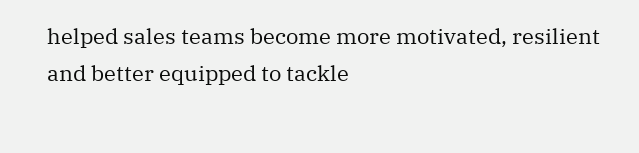helped sales teams become more motivated, resilient and better equipped to tackle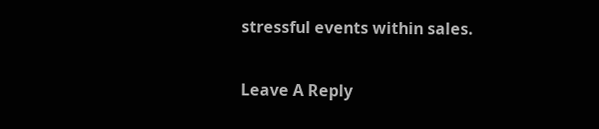stressful events within sales.


Leave A Reply